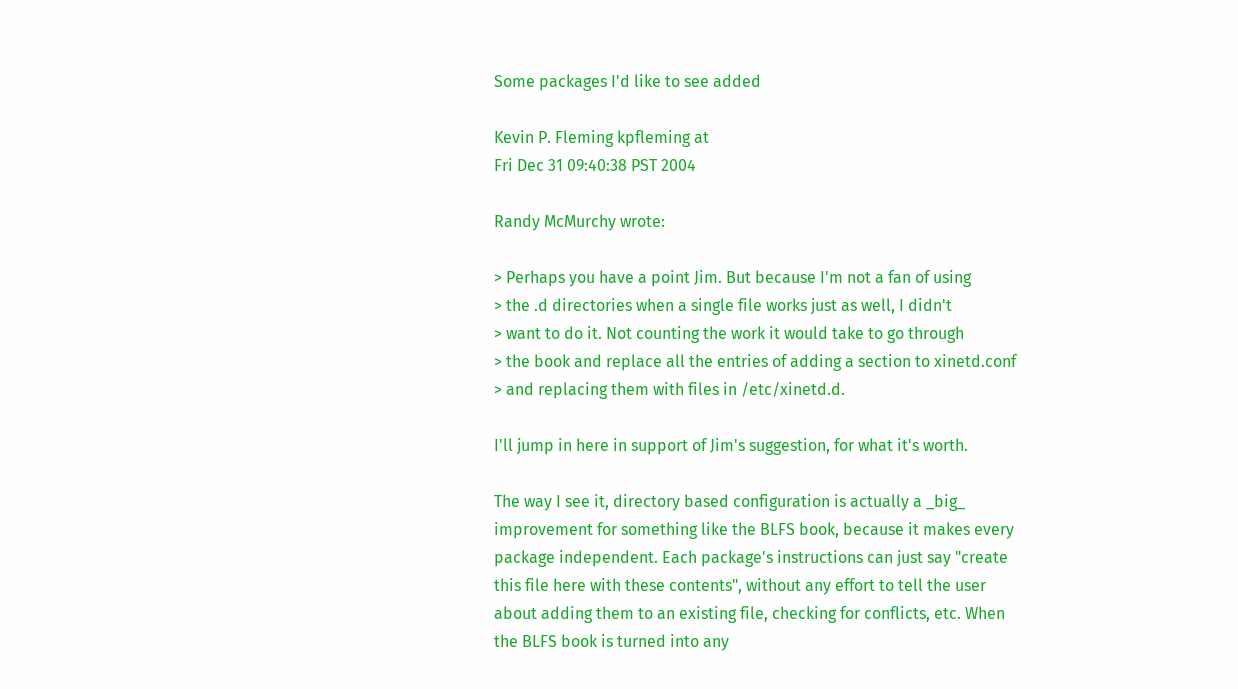Some packages I'd like to see added

Kevin P. Fleming kpfleming at
Fri Dec 31 09:40:38 PST 2004

Randy McMurchy wrote:

> Perhaps you have a point Jim. But because I'm not a fan of using
> the .d directories when a single file works just as well, I didn't
> want to do it. Not counting the work it would take to go through
> the book and replace all the entries of adding a section to xinetd.conf
> and replacing them with files in /etc/xinetd.d.

I'll jump in here in support of Jim's suggestion, for what it's worth.

The way I see it, directory based configuration is actually a _big_
improvement for something like the BLFS book, because it makes every
package independent. Each package's instructions can just say "create
this file here with these contents", without any effort to tell the user
about adding them to an existing file, checking for conflicts, etc. When
the BLFS book is turned into any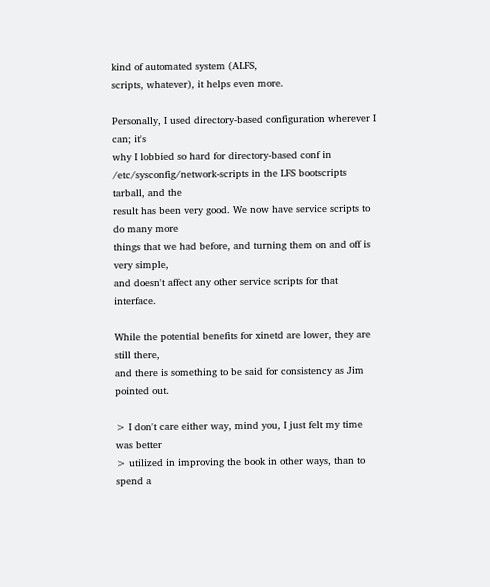kind of automated system (ALFS,
scripts, whatever), it helps even more.

Personally, I used directory-based configuration wherever I can; it's
why I lobbied so hard for directory-based conf in
/etc/sysconfig/network-scripts in the LFS bootscripts tarball, and the
result has been very good. We now have service scripts to do many more
things that we had before, and turning them on and off is very simple,
and doesn't affect any other service scripts for that interface.

While the potential benefits for xinetd are lower, they are still there,
and there is something to be said for consistency as Jim pointed out.

> I don't care either way, mind you, I just felt my time was better
> utilized in improving the book in other ways, than to spend a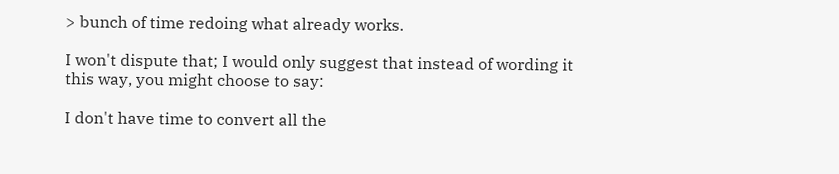> bunch of time redoing what already works.

I won't dispute that; I would only suggest that instead of wording it
this way, you might choose to say:

I don't have time to convert all the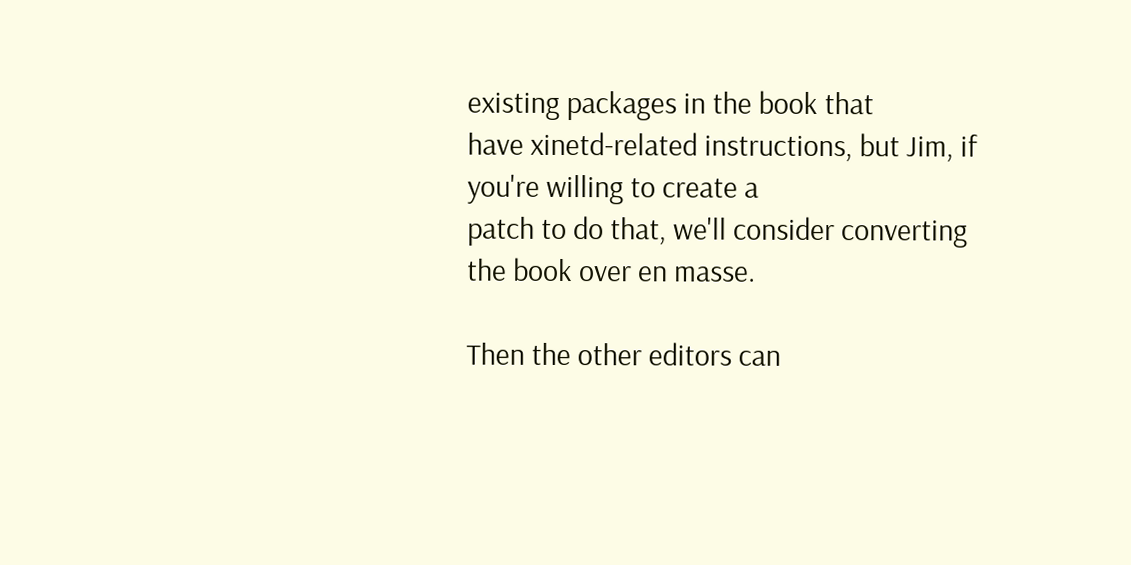existing packages in the book that
have xinetd-related instructions, but Jim, if you're willing to create a
patch to do that, we'll consider converting the book over en masse.

Then the other editors can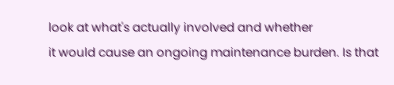look at what's actually involved and whether
it would cause an ongoing maintenance burden. Is that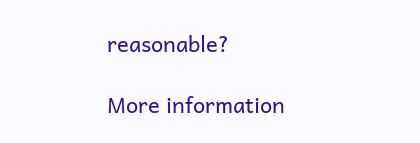reasonable?

More information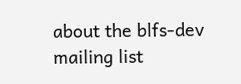about the blfs-dev mailing list